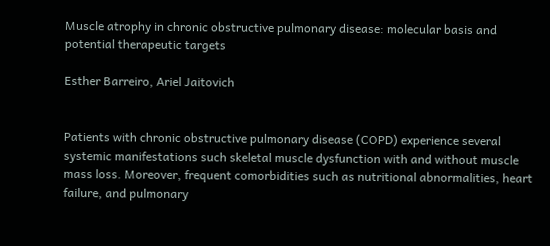Muscle atrophy in chronic obstructive pulmonary disease: molecular basis and potential therapeutic targets

Esther Barreiro, Ariel Jaitovich


Patients with chronic obstructive pulmonary disease (COPD) experience several systemic manifestations such skeletal muscle dysfunction with and without muscle mass loss. Moreover, frequent comorbidities such as nutritional abnormalities, heart failure, and pulmonary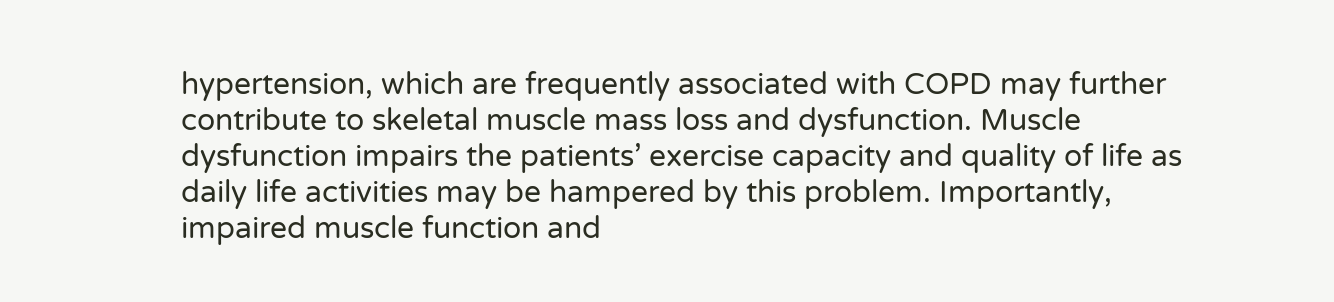hypertension, which are frequently associated with COPD may further contribute to skeletal muscle mass loss and dysfunction. Muscle dysfunction impairs the patients’ exercise capacity and quality of life as daily life activities may be hampered by this problem. Importantly, impaired muscle function and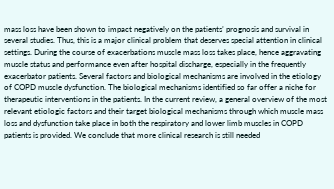mass loss have been shown to impact negatively on the patients’ prognosis and survival in several studies. Thus, this is a major clinical problem that deserves special attention in clinical settings. During the course of exacerbations muscle mass loss takes place, hence aggravating muscle status and performance even after hospital discharge, especially in the frequently exacerbator patients. Several factors and biological mechanisms are involved in the etiology of COPD muscle dysfunction. The biological mechanisms identified so far offer a niche for therapeutic interventions in the patients. In the current review, a general overview of the most relevant etiologic factors and their target biological mechanisms through which muscle mass loss and dysfunction take place in both the respiratory and lower limb muscles in COPD patients is provided. We conclude that more clinical research is still needed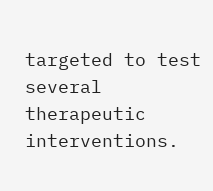targeted to test several therapeutic interventions.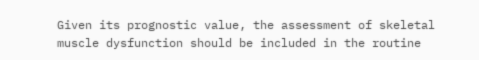Given its prognostic value, the assessment of skeletal muscle dysfunction should be included in the routine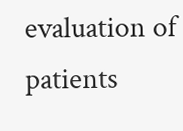evaluation of patients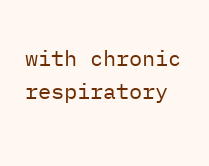with chronic respiratory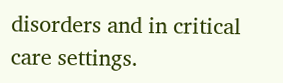disorders and in critical care settings.